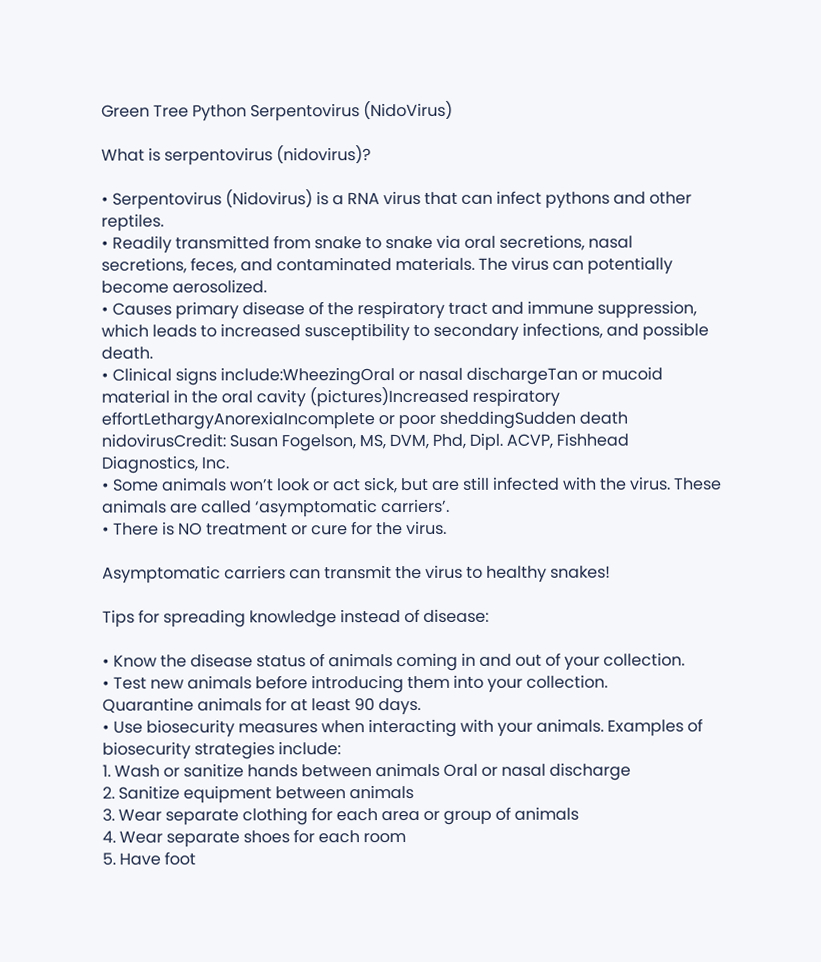Green Tree Python Serpentovirus (NidoVirus)

What is serpentovirus (nidovirus)?

• Serpentovirus (Nidovirus) is a RNA virus that can infect pythons and other reptiles.
• Readily transmitted from snake to snake via oral secretions, nasal secretions, feces, and contaminated materials. The virus can potentially become aerosolized.
• Causes primary disease of the respiratory tract and immune suppression, which leads to increased susceptibility to secondary infections, and possible death.
• Clinical signs include:WheezingOral or nasal dischargeTan or mucoid material in the oral cavity (pictures)Increased respiratory effortLethargyAnorexiaIncomplete or poor sheddingSudden death
nidovirusCredit: Susan Fogelson, MS, DVM, Phd, Dipl. ACVP, Fishhead Diagnostics, Inc.
• Some animals won’t look or act sick, but are still infected with the virus. These animals are called ‘asymptomatic carriers’.
• There is NO treatment or cure for the virus.

Asymptomatic carriers can transmit the virus to healthy snakes!

Tips for spreading knowledge instead of disease:

• Know the disease status of animals coming in and out of your collection.
• Test new animals before introducing them into your collection.
Quarantine animals for at least 90 days.
• Use biosecurity measures when interacting with your animals. Examples of biosecurity strategies include:
1. Wash or sanitize hands between animals Oral or nasal discharge
2. Sanitize equipment between animals
3. Wear separate clothing for each area or group of animals
4. Wear separate shoes for each room
5. Have foot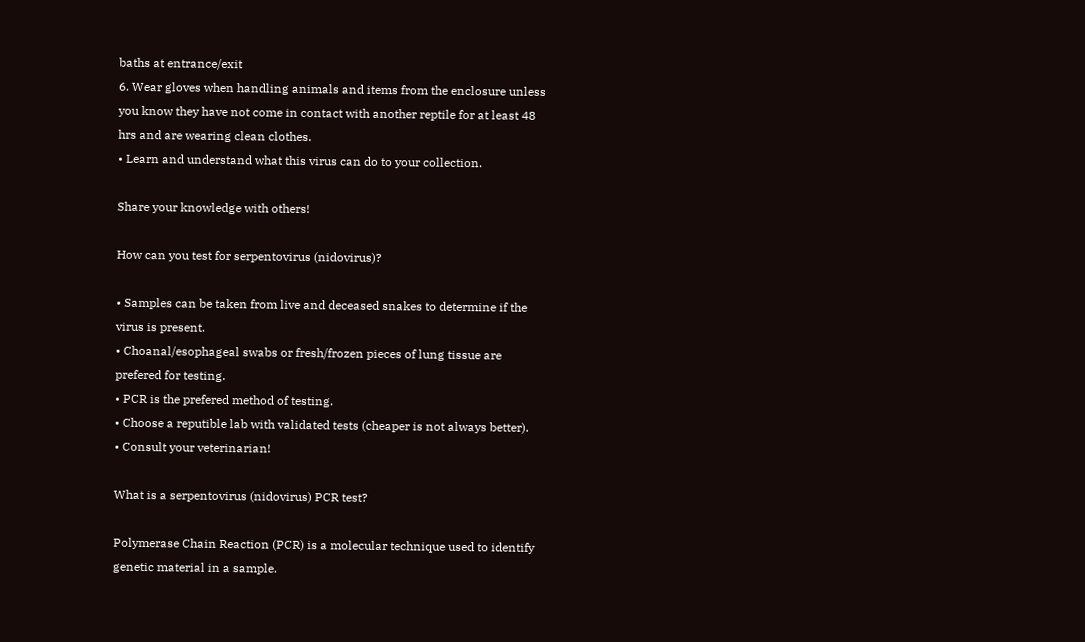baths at entrance/exit
6. Wear gloves when handling animals and items from the enclosure unless you know they have not come in contact with another reptile for at least 48 hrs and are wearing clean clothes.
• Learn and understand what this virus can do to your collection.

Share your knowledge with others!

How can you test for serpentovirus (nidovirus)?

• Samples can be taken from live and deceased snakes to determine if the virus is present.
• Choanal/esophageal swabs or fresh/frozen pieces of lung tissue are prefered for testing.
• PCR is the prefered method of testing.
• Choose a reputible lab with validated tests (cheaper is not always better).
• Consult your veterinarian!

What is a serpentovirus (nidovirus) PCR test?

Polymerase Chain Reaction (PCR) is a molecular technique used to identify genetic material in a sample.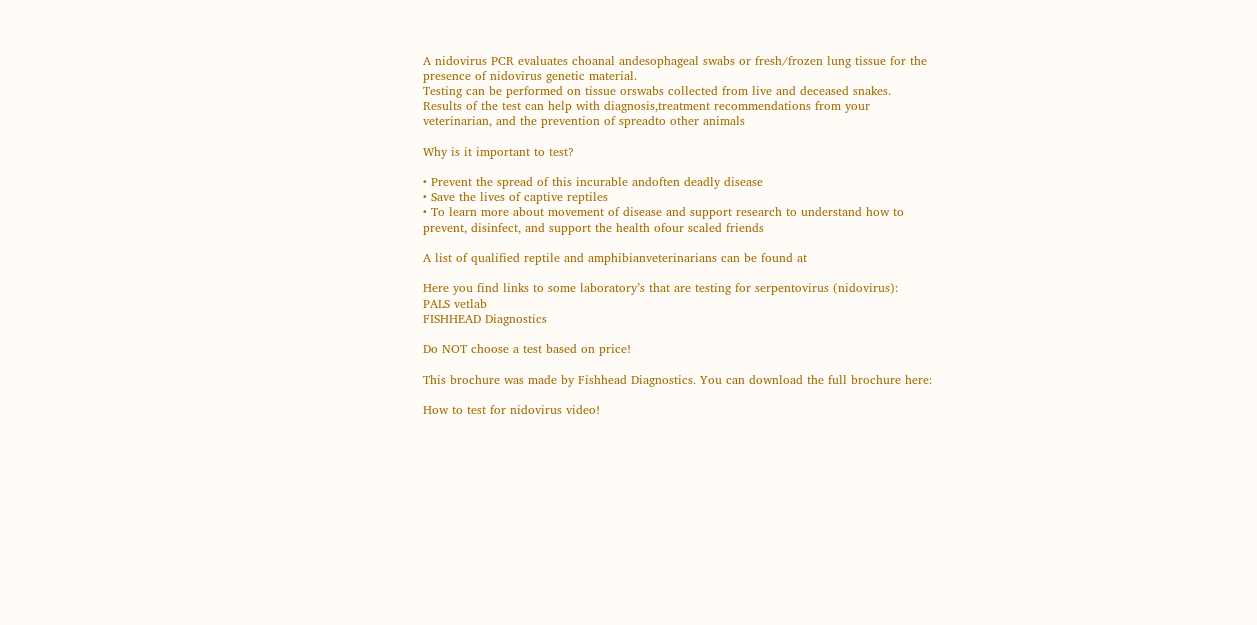A nidovirus PCR evaluates choanal andesophageal swabs or fresh/frozen lung tissue for the presence of nidovirus genetic material.
Testing can be performed on tissue orswabs collected from live and deceased snakes.
Results of the test can help with diagnosis,treatment recommendations from your veterinarian, and the prevention of spreadto other animals

Why is it important to test?

• Prevent the spread of this incurable andoften deadly disease
• Save the lives of captive reptiles
• To learn more about movement of disease and support research to understand how to prevent, disinfect, and support the health ofour scaled friends

A list of qualified reptile and amphibianveterinarians can be found at

Here you find links to some laboratory’s that are testing for serpentovirus (nidovirus):
PALS vetlab
FISHHEAD Diagnostics

Do NOT choose a test based on price!

This brochure was made by Fishhead Diagnostics. You can download the full brochure here:

How to test for nidovirus video!